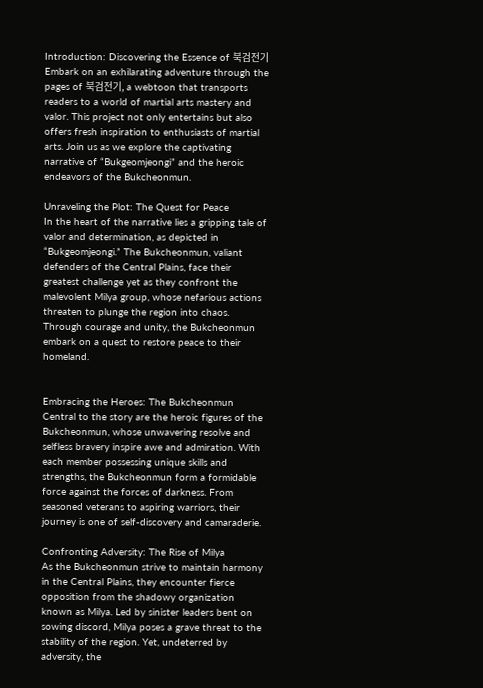Introduction: Discovering the Essence of 북검전기
Embark on an exhilarating adventure through the pages of 북검전기, a webtoon that transports readers to a world of martial arts mastery and valor. This project not only entertains but also offers fresh inspiration to enthusiasts of martial arts. Join us as we explore the captivating narrative of “Bukgeomjeongi” and the heroic endeavors of the Bukcheonmun.

Unraveling the Plot: The Quest for Peace
In the heart of the narrative lies a gripping tale of valor and determination, as depicted in “Bukgeomjeongi.” The Bukcheonmun, valiant defenders of the Central Plains, face their greatest challenge yet as they confront the malevolent Milya group, whose nefarious actions threaten to plunge the region into chaos. Through courage and unity, the Bukcheonmun embark on a quest to restore peace to their homeland.


Embracing the Heroes: The Bukcheonmun
Central to the story are the heroic figures of the Bukcheonmun, whose unwavering resolve and selfless bravery inspire awe and admiration. With each member possessing unique skills and strengths, the Bukcheonmun form a formidable force against the forces of darkness. From seasoned veterans to aspiring warriors, their journey is one of self-discovery and camaraderie.

Confronting Adversity: The Rise of Milya
As the Bukcheonmun strive to maintain harmony in the Central Plains, they encounter fierce opposition from the shadowy organization known as Milya. Led by sinister leaders bent on sowing discord, Milya poses a grave threat to the stability of the region. Yet, undeterred by adversity, the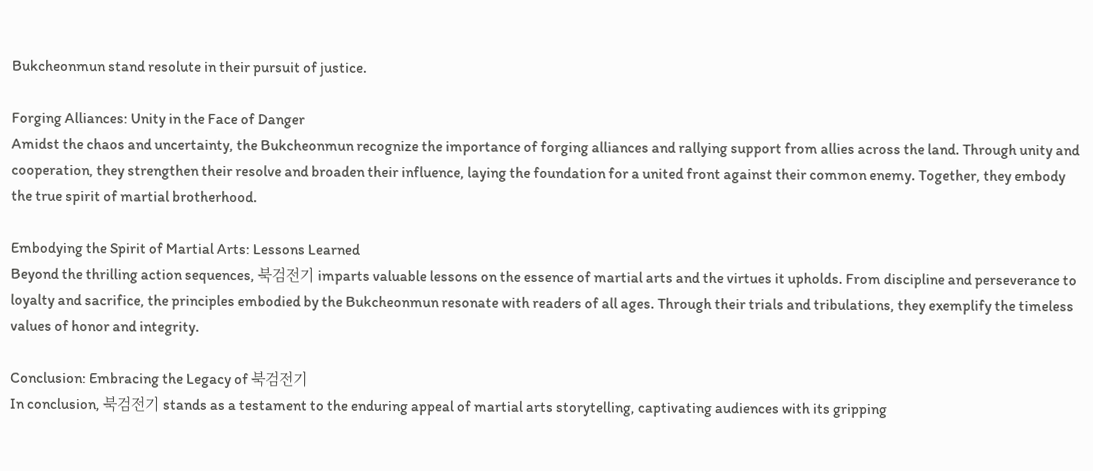Bukcheonmun stand resolute in their pursuit of justice.

Forging Alliances: Unity in the Face of Danger
Amidst the chaos and uncertainty, the Bukcheonmun recognize the importance of forging alliances and rallying support from allies across the land. Through unity and cooperation, they strengthen their resolve and broaden their influence, laying the foundation for a united front against their common enemy. Together, they embody the true spirit of martial brotherhood.

Embodying the Spirit of Martial Arts: Lessons Learned
Beyond the thrilling action sequences, 북검전기 imparts valuable lessons on the essence of martial arts and the virtues it upholds. From discipline and perseverance to loyalty and sacrifice, the principles embodied by the Bukcheonmun resonate with readers of all ages. Through their trials and tribulations, they exemplify the timeless values of honor and integrity.

Conclusion: Embracing the Legacy of 북검전기
In conclusion, 북검전기 stands as a testament to the enduring appeal of martial arts storytelling, captivating audiences with its gripping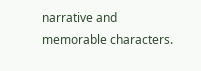narrative and memorable characters.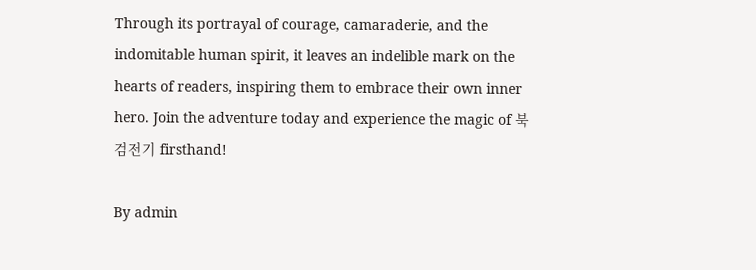Through its portrayal of courage, camaraderie, and the indomitable human spirit, it leaves an indelible mark on the hearts of readers, inspiring them to embrace their own inner hero. Join the adventure today and experience the magic of 북검전기 firsthand!

By admin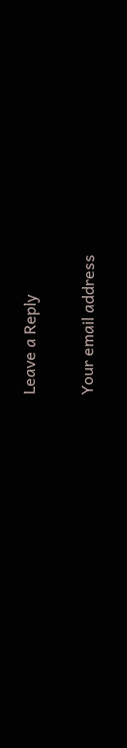Leave a Reply

Your email address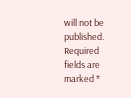will not be published. Required fields are marked *